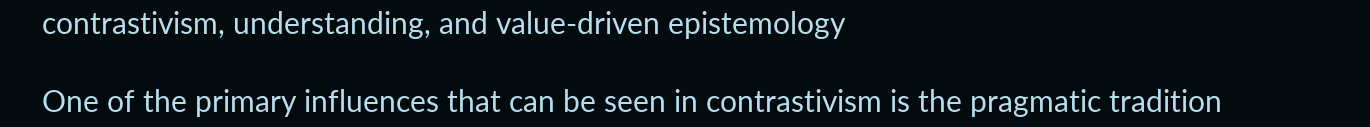contrastivism, understanding, and value-driven epistemology

One of the primary influences that can be seen in contrastivism is the pragmatic tradition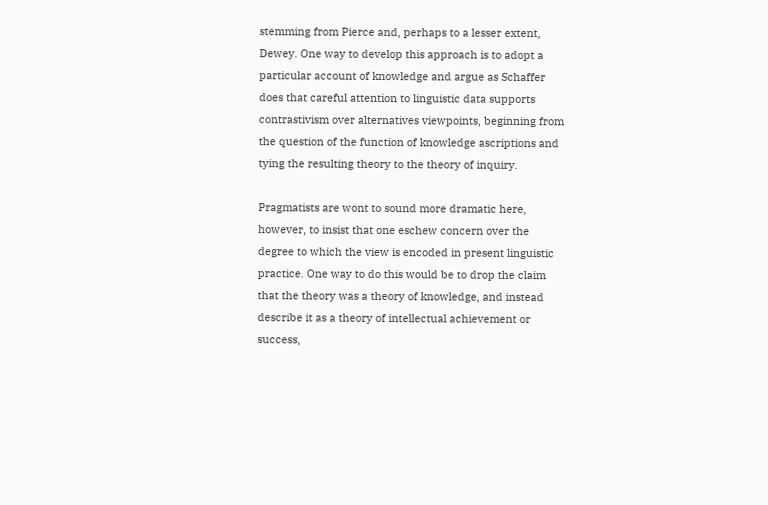stemming from Pierce and, perhaps to a lesser extent, Dewey. One way to develop this approach is to adopt a particular account of knowledge and argue as Schaffer does that careful attention to linguistic data supports contrastivism over alternatives viewpoints, beginning from the question of the function of knowledge ascriptions and tying the resulting theory to the theory of inquiry.

Pragmatists are wont to sound more dramatic here, however, to insist that one eschew concern over the degree to which the view is encoded in present linguistic practice. One way to do this would be to drop the claim that the theory was a theory of knowledge, and instead describe it as a theory of intellectual achievement or success,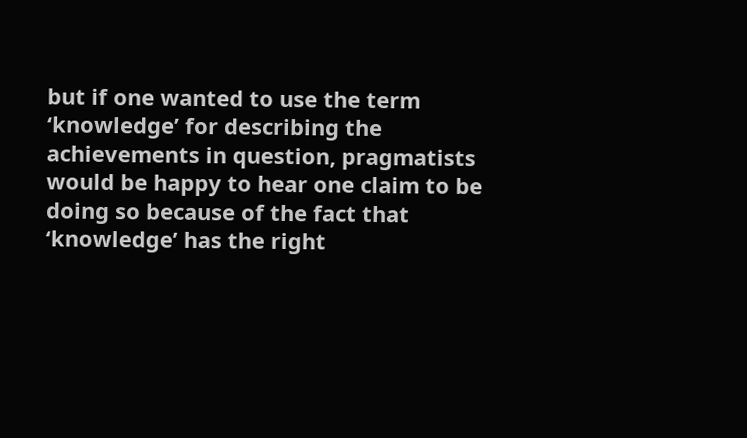but if one wanted to use the term ‘knowledge’ for describing the achievements in question, pragmatists would be happy to hear one claim to be doing so because of the fact that ‘knowledge’ has the right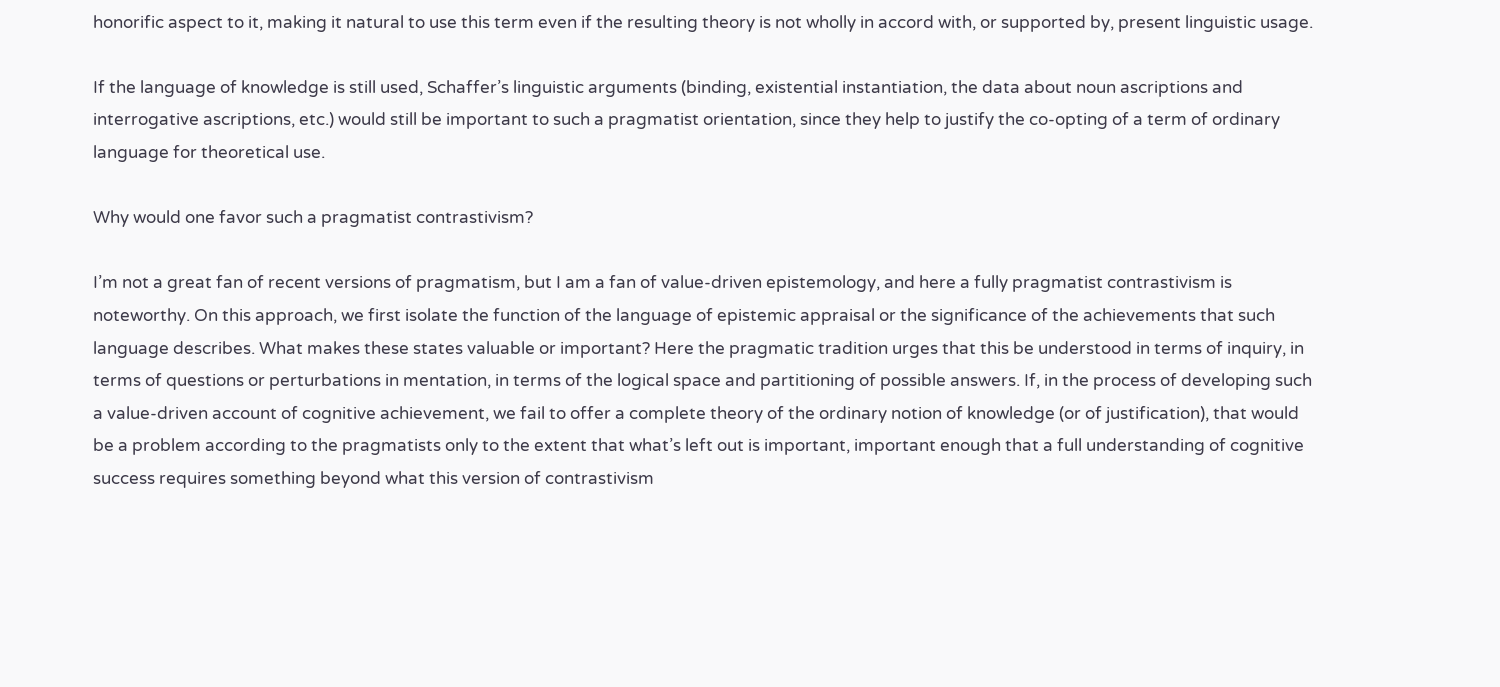honorific aspect to it, making it natural to use this term even if the resulting theory is not wholly in accord with, or supported by, present linguistic usage.

If the language of knowledge is still used, Schaffer’s linguistic arguments (binding, existential instantiation, the data about noun ascriptions and interrogative ascriptions, etc.) would still be important to such a pragmatist orientation, since they help to justify the co-opting of a term of ordinary language for theoretical use.

Why would one favor such a pragmatist contrastivism?

I’m not a great fan of recent versions of pragmatism, but I am a fan of value-driven epistemology, and here a fully pragmatist contrastivism is noteworthy. On this approach, we first isolate the function of the language of epistemic appraisal or the significance of the achievements that such language describes. What makes these states valuable or important? Here the pragmatic tradition urges that this be understood in terms of inquiry, in terms of questions or perturbations in mentation, in terms of the logical space and partitioning of possible answers. If, in the process of developing such a value-driven account of cognitive achievement, we fail to offer a complete theory of the ordinary notion of knowledge (or of justification), that would be a problem according to the pragmatists only to the extent that what’s left out is important, important enough that a full understanding of cognitive success requires something beyond what this version of contrastivism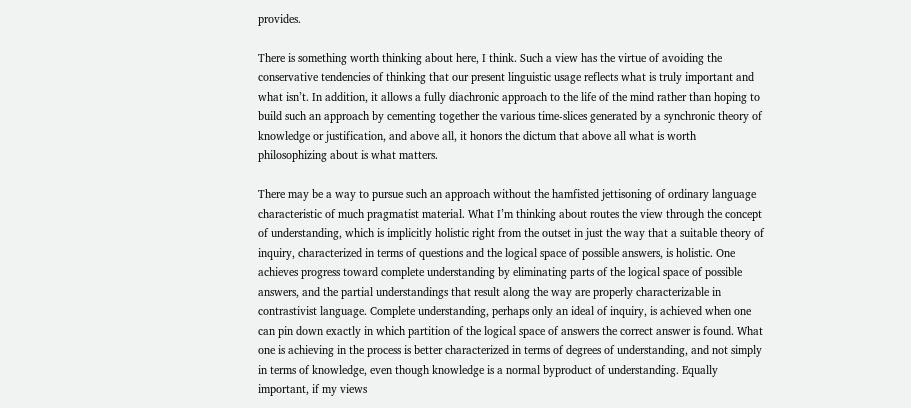provides.

There is something worth thinking about here, I think. Such a view has the virtue of avoiding the conservative tendencies of thinking that our present linguistic usage reflects what is truly important and what isn’t. In addition, it allows a fully diachronic approach to the life of the mind rather than hoping to build such an approach by cementing together the various time-slices generated by a synchronic theory of knowledge or justification, and above all, it honors the dictum that above all what is worth philosophizing about is what matters.

There may be a way to pursue such an approach without the hamfisted jettisoning of ordinary language characteristic of much pragmatist material. What I’m thinking about routes the view through the concept of understanding, which is implicitly holistic right from the outset in just the way that a suitable theory of inquiry, characterized in terms of questions and the logical space of possible answers, is holistic. One achieves progress toward complete understanding by eliminating parts of the logical space of possible answers, and the partial understandings that result along the way are properly characterizable in contrastivist language. Complete understanding, perhaps only an ideal of inquiry, is achieved when one can pin down exactly in which partition of the logical space of answers the correct answer is found. What one is achieving in the process is better characterized in terms of degrees of understanding, and not simply in terms of knowledge, even though knowledge is a normal byproduct of understanding. Equally important, if my views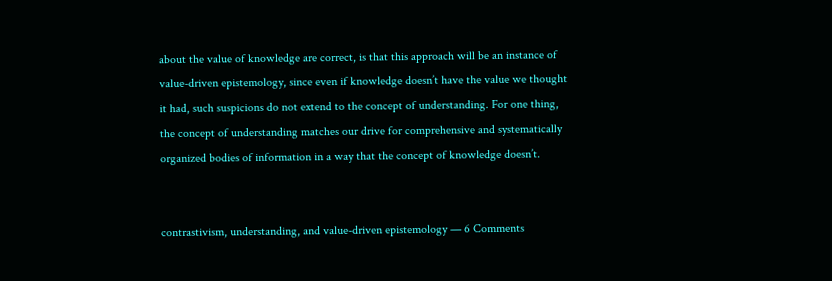about the value of knowledge are correct, is that this approach will be an instance of value-driven epistemology, since even if knowledge doesn’t have the value we thought it had, such suspicions do not extend to the concept of understanding. For one thing, the concept of understanding matches our drive for comprehensive and systematically organized bodies of information in a way that the concept of knowledge doesn’t.


contrastivism, understanding, and value-driven epistemology — 6 Comments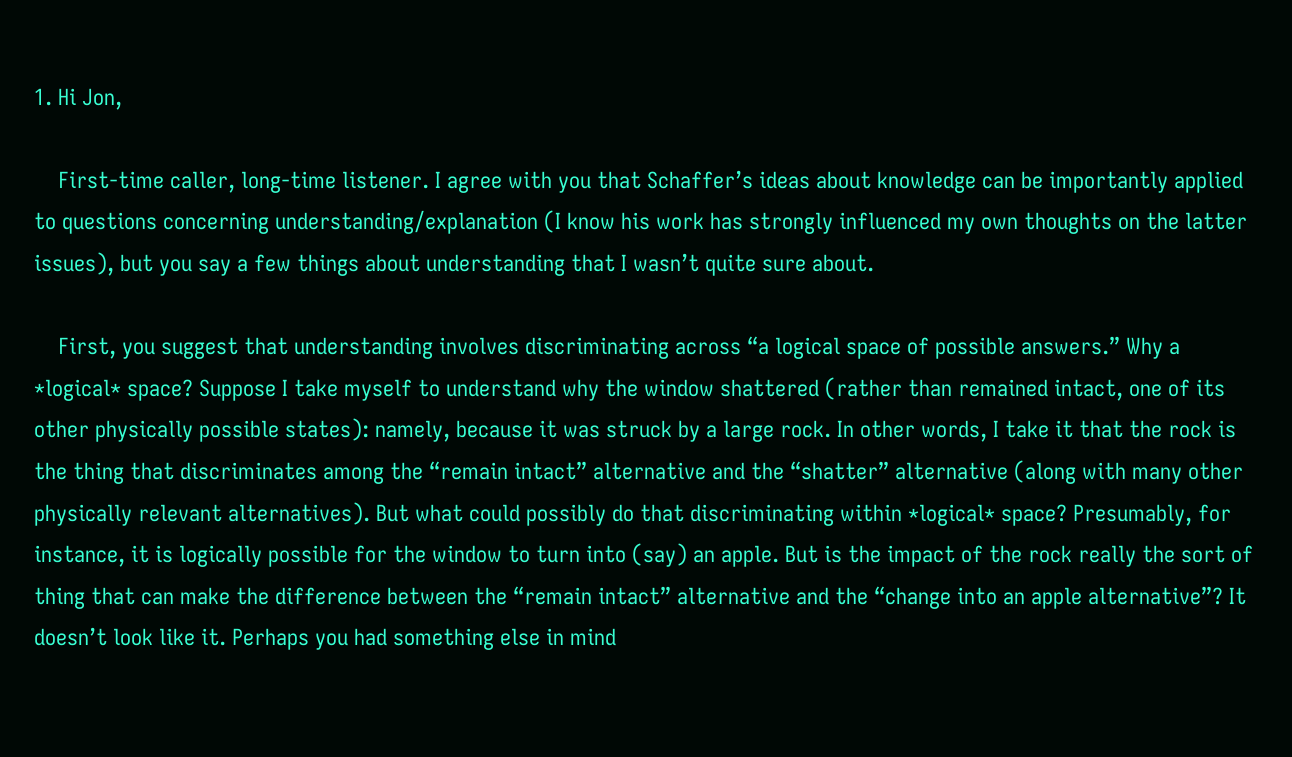1. Hi Jon,

    First-time caller, long-time listener. I agree with you that Schaffer’s ideas about knowledge can be importantly applied to questions concerning understanding/explanation (I know his work has strongly influenced my own thoughts on the latter issues), but you say a few things about understanding that I wasn’t quite sure about.

    First, you suggest that understanding involves discriminating across “a logical space of possible answers.” Why a *logical* space? Suppose I take myself to understand why the window shattered (rather than remained intact, one of its other physically possible states): namely, because it was struck by a large rock. In other words, I take it that the rock is the thing that discriminates among the “remain intact” alternative and the “shatter” alternative (along with many other physically relevant alternatives). But what could possibly do that discriminating within *logical* space? Presumably, for instance, it is logically possible for the window to turn into (say) an apple. But is the impact of the rock really the sort of thing that can make the difference between the “remain intact” alternative and the “change into an apple alternative”? It doesn’t look like it. Perhaps you had something else in mind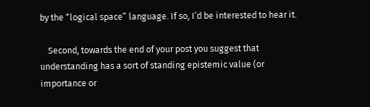by the “logical space” language. If so, I’d be interested to hear it.

    Second, towards the end of your post you suggest that understanding has a sort of standing epistemic value (or importance or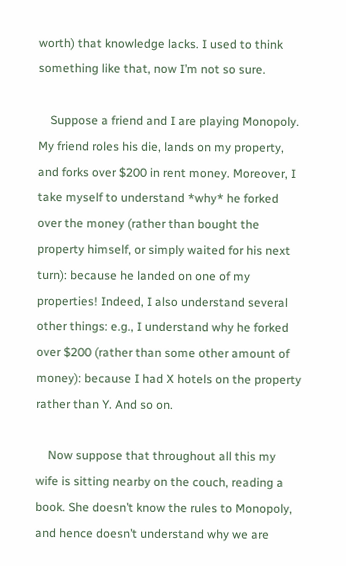worth) that knowledge lacks. I used to think something like that, now I’m not so sure.

    Suppose a friend and I are playing Monopoly. My friend roles his die, lands on my property, and forks over $200 in rent money. Moreover, I take myself to understand *why* he forked over the money (rather than bought the property himself, or simply waited for his next turn): because he landed on one of my properties! Indeed, I also understand several other things: e.g., I understand why he forked over $200 (rather than some other amount of money): because I had X hotels on the property rather than Y. And so on.

    Now suppose that throughout all this my wife is sitting nearby on the couch, reading a book. She doesn’t know the rules to Monopoly, and hence doesn’t understand why we are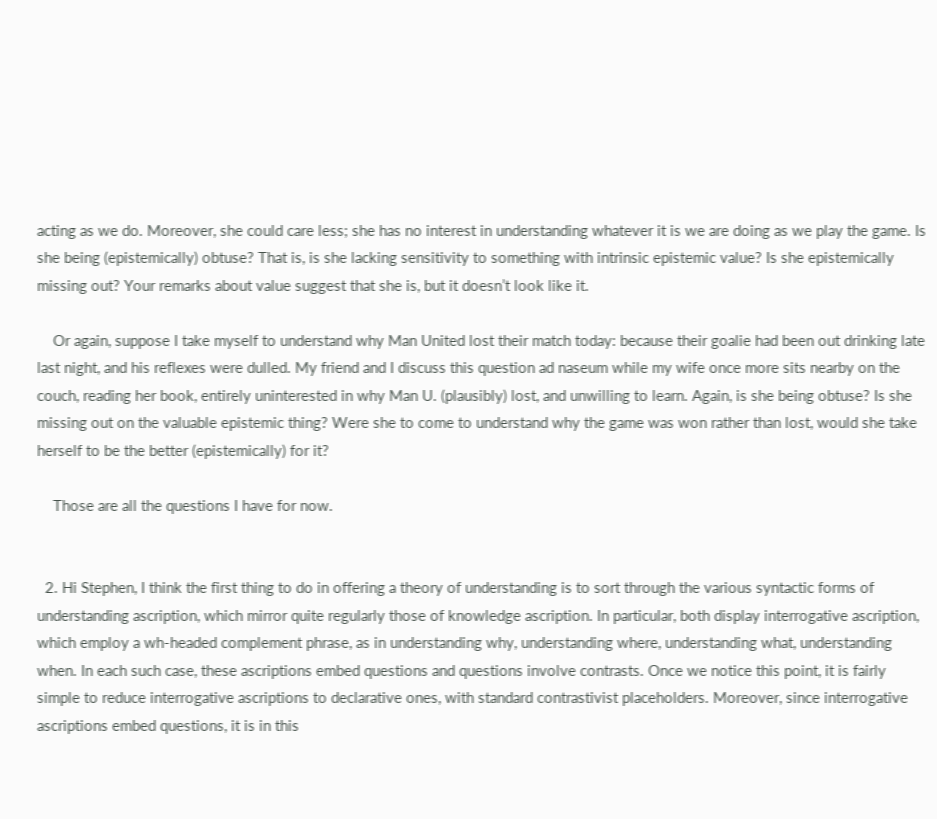acting as we do. Moreover, she could care less; she has no interest in understanding whatever it is we are doing as we play the game. Is she being (epistemically) obtuse? That is, is she lacking sensitivity to something with intrinsic epistemic value? Is she epistemically missing out? Your remarks about value suggest that she is, but it doesn’t look like it.

    Or again, suppose I take myself to understand why Man United lost their match today: because their goalie had been out drinking late last night, and his reflexes were dulled. My friend and I discuss this question ad naseum while my wife once more sits nearby on the couch, reading her book, entirely uninterested in why Man U. (plausibly) lost, and unwilling to learn. Again, is she being obtuse? Is she missing out on the valuable epistemic thing? Were she to come to understand why the game was won rather than lost, would she take herself to be the better (epistemically) for it?

    Those are all the questions I have for now.


  2. Hi Stephen, I think the first thing to do in offering a theory of understanding is to sort through the various syntactic forms of understanding ascription, which mirror quite regularly those of knowledge ascription. In particular, both display interrogative ascription, which employ a wh-headed complement phrase, as in understanding why, understanding where, understanding what, understanding when. In each such case, these ascriptions embed questions and questions involve contrasts. Once we notice this point, it is fairly simple to reduce interrogative ascriptions to declarative ones, with standard contrastivist placeholders. Moreover, since interrogative ascriptions embed questions, it is in this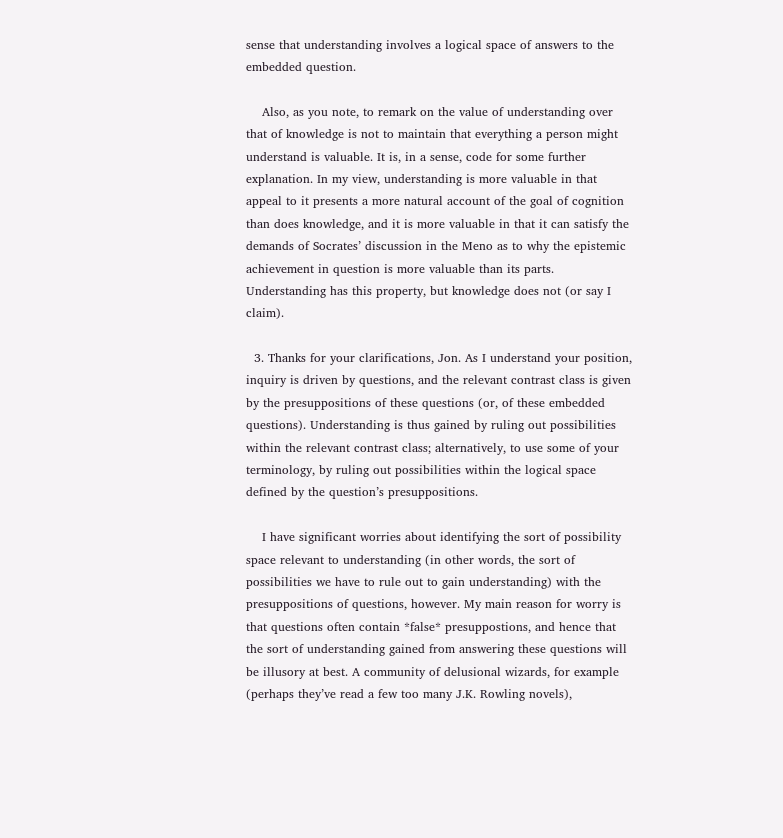sense that understanding involves a logical space of answers to the embedded question.

    Also, as you note, to remark on the value of understanding over that of knowledge is not to maintain that everything a person might understand is valuable. It is, in a sense, code for some further explanation. In my view, understanding is more valuable in that appeal to it presents a more natural account of the goal of cognition than does knowledge, and it is more valuable in that it can satisfy the demands of Socrates’ discussion in the Meno as to why the epistemic achievement in question is more valuable than its parts. Understanding has this property, but knowledge does not (or say I claim).

  3. Thanks for your clarifications, Jon. As I understand your position, inquiry is driven by questions, and the relevant contrast class is given by the presuppositions of these questions (or, of these embedded questions). Understanding is thus gained by ruling out possibilities within the relevant contrast class; alternatively, to use some of your terminology, by ruling out possibilities within the logical space defined by the question’s presuppositions.

    I have significant worries about identifying the sort of possibility space relevant to understanding (in other words, the sort of possibilities we have to rule out to gain understanding) with the presuppositions of questions, however. My main reason for worry is that questions often contain *false* presuppostions, and hence that the sort of understanding gained from answering these questions will be illusory at best. A community of delusional wizards, for example (perhaps they’ve read a few too many J.K. Rowling novels),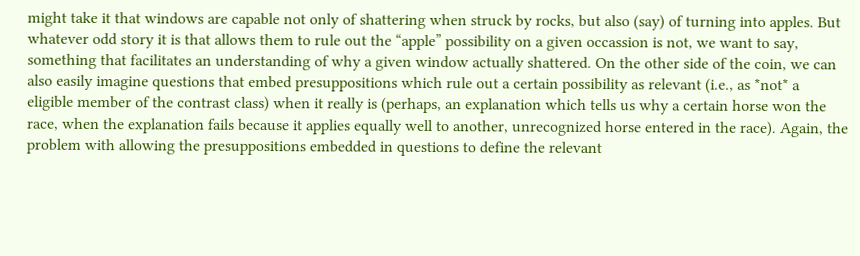might take it that windows are capable not only of shattering when struck by rocks, but also (say) of turning into apples. But whatever odd story it is that allows them to rule out the “apple” possibility on a given occassion is not, we want to say, something that facilitates an understanding of why a given window actually shattered. On the other side of the coin, we can also easily imagine questions that embed presuppositions which rule out a certain possibility as relevant (i.e., as *not* a eligible member of the contrast class) when it really is (perhaps, an explanation which tells us why a certain horse won the race, when the explanation fails because it applies equally well to another, unrecognized horse entered in the race). Again, the problem with allowing the presuppositions embedded in questions to define the relevant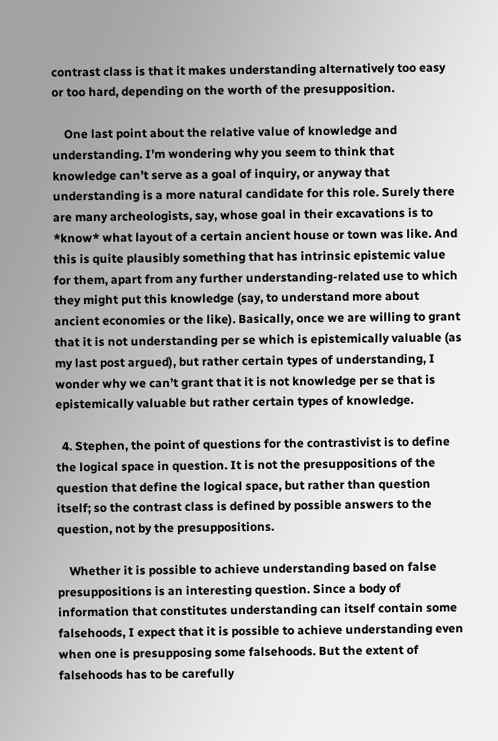contrast class is that it makes understanding alternatively too easy or too hard, depending on the worth of the presupposition.

    One last point about the relative value of knowledge and understanding. I’m wondering why you seem to think that knowledge can’t serve as a goal of inquiry, or anyway that understanding is a more natural candidate for this role. Surely there are many archeologists, say, whose goal in their excavations is to *know* what layout of a certain ancient house or town was like. And this is quite plausibly something that has intrinsic epistemic value for them, apart from any further understanding-related use to which they might put this knowledge (say, to understand more about ancient economies or the like). Basically, once we are willing to grant that it is not understanding per se which is epistemically valuable (as my last post argued), but rather certain types of understanding, I wonder why we can’t grant that it is not knowledge per se that is epistemically valuable but rather certain types of knowledge.

  4. Stephen, the point of questions for the contrastivist is to define the logical space in question. It is not the presuppositions of the question that define the logical space, but rather than question itself; so the contrast class is defined by possible answers to the question, not by the presuppositions.

    Whether it is possible to achieve understanding based on false presuppositions is an interesting question. Since a body of information that constitutes understanding can itself contain some falsehoods, I expect that it is possible to achieve understanding even when one is presupposing some falsehoods. But the extent of falsehoods has to be carefully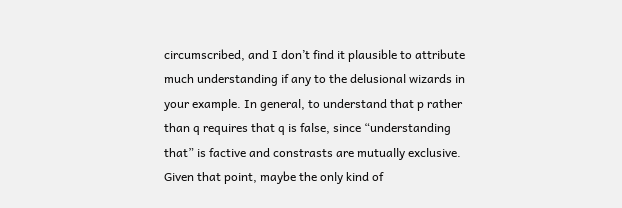circumscribed, and I don’t find it plausible to attribute much understanding if any to the delusional wizards in your example. In general, to understand that p rather than q requires that q is false, since “understanding that” is factive and constrasts are mutually exclusive. Given that point, maybe the only kind of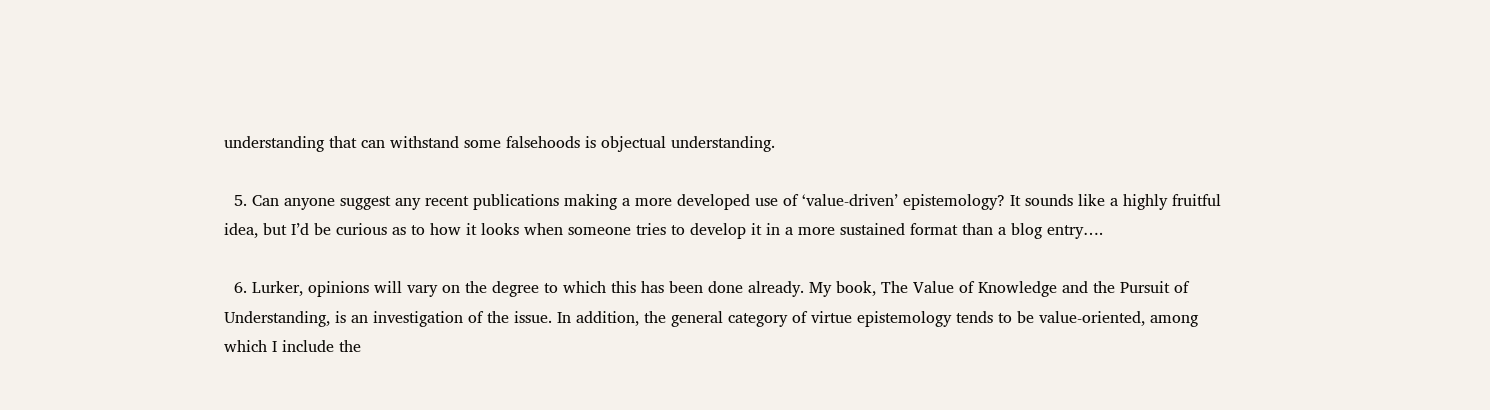understanding that can withstand some falsehoods is objectual understanding.

  5. Can anyone suggest any recent publications making a more developed use of ‘value-driven’ epistemology? It sounds like a highly fruitful idea, but I’d be curious as to how it looks when someone tries to develop it in a more sustained format than a blog entry….

  6. Lurker, opinions will vary on the degree to which this has been done already. My book, The Value of Knowledge and the Pursuit of Understanding, is an investigation of the issue. In addition, the general category of virtue epistemology tends to be value-oriented, among which I include the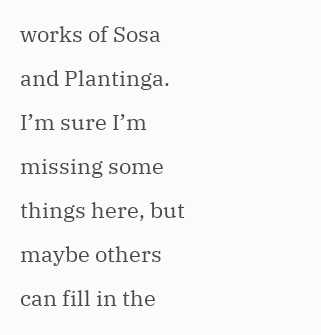works of Sosa and Plantinga. I’m sure I’m missing some things here, but maybe others can fill in the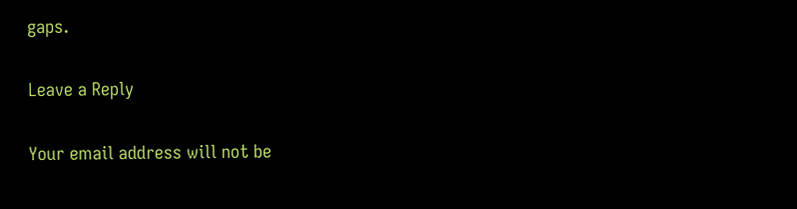gaps.

Leave a Reply

Your email address will not be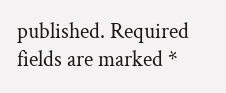published. Required fields are marked *